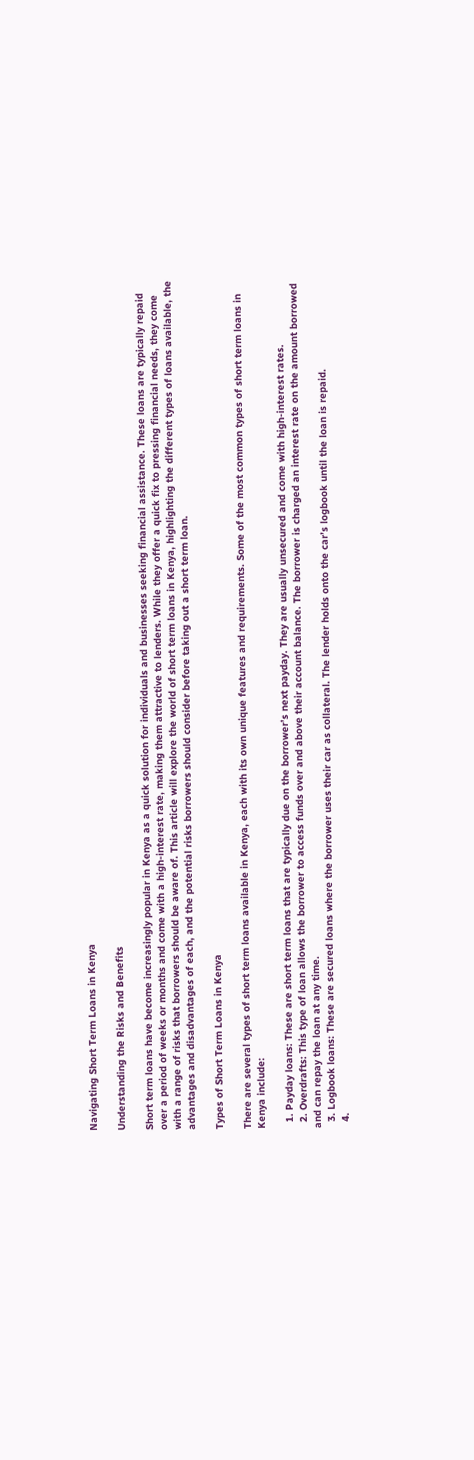Navigating Short Term Loans in Kenya

Understanding the Risks and Benefits

Short term loans have become increasingly popular in Kenya as a quick solution for individuals and businesses seeking financial assistance. These loans are typically repaid over a period of weeks or months and come with a high-interest rate, making them attractive to lenders. While they offer a quick fix to pressing financial needs, they come with a range of risks that borrowers should be aware of. This article will explore the world of short term loans in Kenya, highlighting the different types of loans available, the advantages and disadvantages of each, and the potential risks borrowers should consider before taking out a short term loan.

Types of Short Term Loans in Kenya

There are several types of short term loans available in Kenya, each with its own unique features and requirements. Some of the most common types of short term loans in Kenya include:

  1. Payday loans: These are short term loans that are typically due on the borrower’s next payday. They are usually unsecured and come with high-interest rates.
  2. Overdrafts: This type of loan allows the borrower to access funds over and above their account balance. The borrower is charged an interest rate on the amount borrowed and can repay the loan at any time.
  3. Logbook loans: These are secured loans where the borrower uses their car as collateral. The lender holds onto the car’s logbook until the loan is repaid.
  4.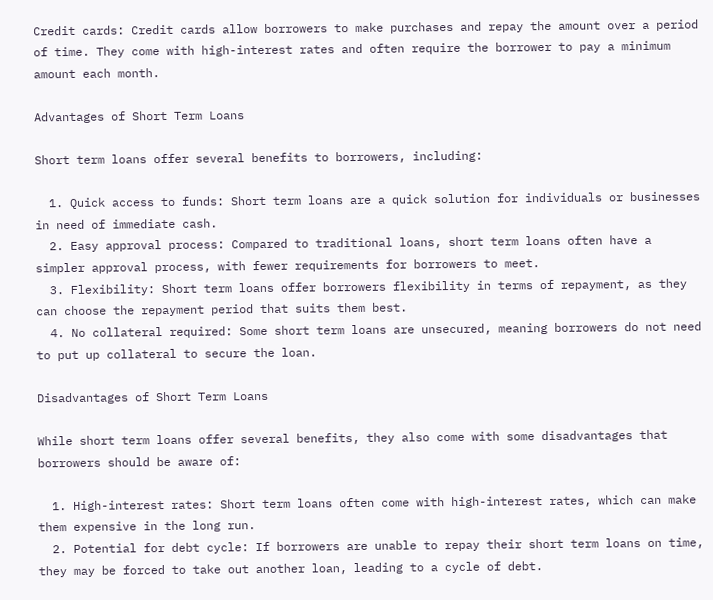Credit cards: Credit cards allow borrowers to make purchases and repay the amount over a period of time. They come with high-interest rates and often require the borrower to pay a minimum amount each month.

Advantages of Short Term Loans

Short term loans offer several benefits to borrowers, including:

  1. Quick access to funds: Short term loans are a quick solution for individuals or businesses in need of immediate cash.
  2. Easy approval process: Compared to traditional loans, short term loans often have a simpler approval process, with fewer requirements for borrowers to meet.
  3. Flexibility: Short term loans offer borrowers flexibility in terms of repayment, as they can choose the repayment period that suits them best.
  4. No collateral required: Some short term loans are unsecured, meaning borrowers do not need to put up collateral to secure the loan.

Disadvantages of Short Term Loans

While short term loans offer several benefits, they also come with some disadvantages that borrowers should be aware of:

  1. High-interest rates: Short term loans often come with high-interest rates, which can make them expensive in the long run.
  2. Potential for debt cycle: If borrowers are unable to repay their short term loans on time, they may be forced to take out another loan, leading to a cycle of debt.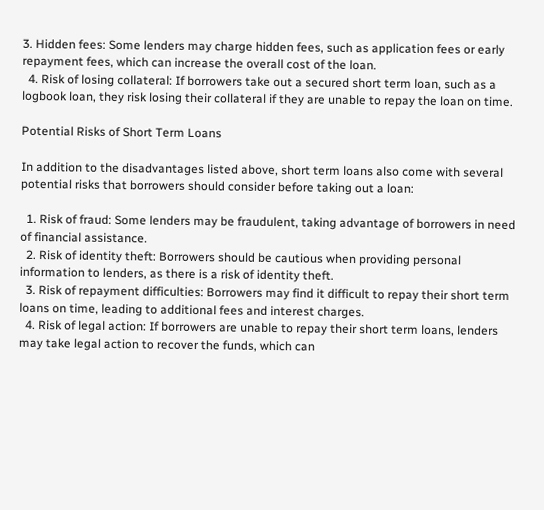3. Hidden fees: Some lenders may charge hidden fees, such as application fees or early repayment fees, which can increase the overall cost of the loan.
  4. Risk of losing collateral: If borrowers take out a secured short term loan, such as a logbook loan, they risk losing their collateral if they are unable to repay the loan on time.

Potential Risks of Short Term Loans

In addition to the disadvantages listed above, short term loans also come with several potential risks that borrowers should consider before taking out a loan:

  1. Risk of fraud: Some lenders may be fraudulent, taking advantage of borrowers in need of financial assistance.
  2. Risk of identity theft: Borrowers should be cautious when providing personal information to lenders, as there is a risk of identity theft.
  3. Risk of repayment difficulties: Borrowers may find it difficult to repay their short term loans on time, leading to additional fees and interest charges.
  4. Risk of legal action: If borrowers are unable to repay their short term loans, lenders may take legal action to recover the funds, which can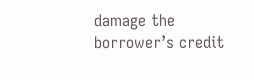damage the borrower’s credit